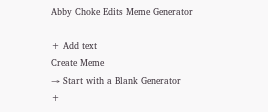Abby Choke Edits Meme Generator

+ Add text
Create Meme
→ Start with a Blank Generator
+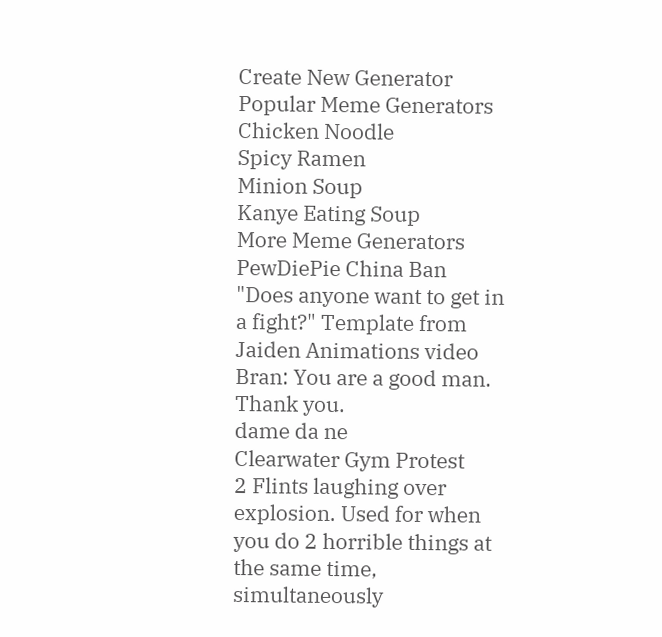Create New Generator
Popular Meme Generators
Chicken Noodle
Spicy Ramen
Minion Soup
Kanye Eating Soup
More Meme Generators
PewDiePie China Ban
"Does anyone want to get in a fight?" Template from Jaiden Animations video
Bran: You are a good man. Thank you.
dame da ne
Clearwater Gym Protest
2 Flints laughing over explosion. Used for when you do 2 horrible things at the same time, simultaneously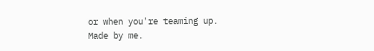or when you're teaming up. Made by me.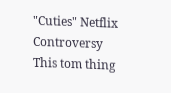"Cuties" Netflix Controversy
This tom thing